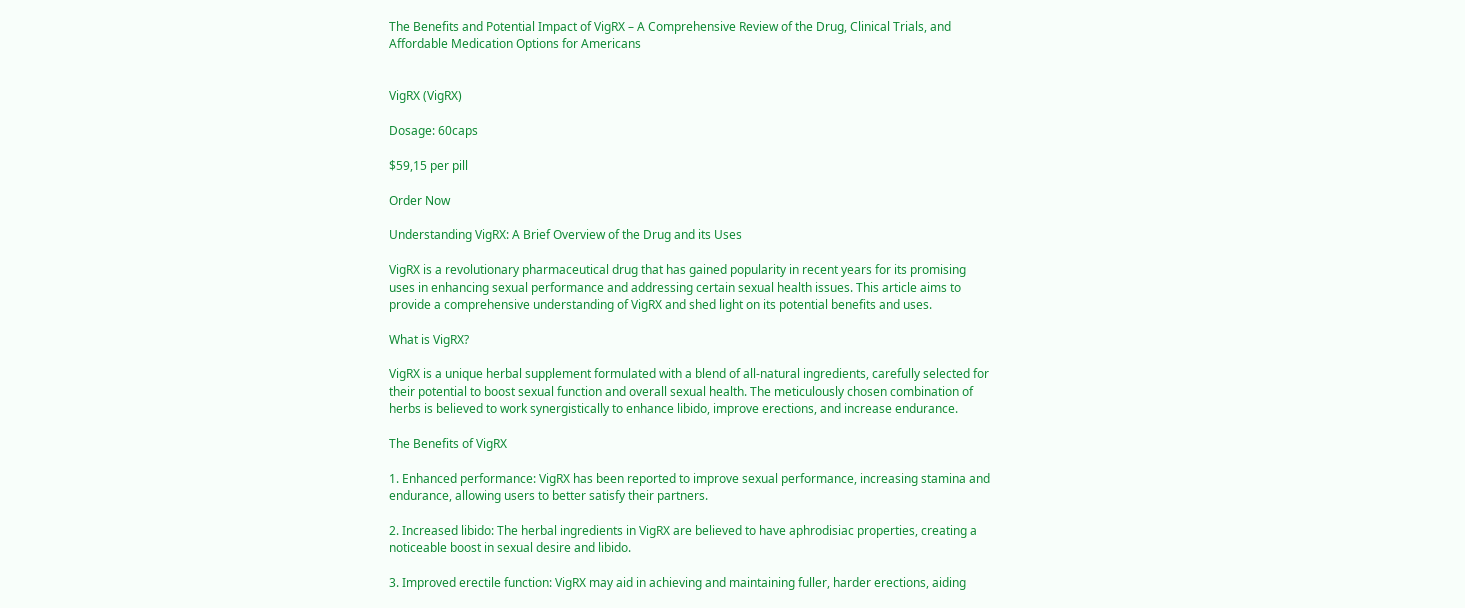The Benefits and Potential Impact of VigRX – A Comprehensive Review of the Drug, Clinical Trials, and Affordable Medication Options for Americans


VigRX (VigRX)

Dosage: 60caps

$59,15 per pill

Order Now

Understanding VigRX: A Brief Overview of the Drug and its Uses

VigRX is a revolutionary pharmaceutical drug that has gained popularity in recent years for its promising uses in enhancing sexual performance and addressing certain sexual health issues. This article aims to provide a comprehensive understanding of VigRX and shed light on its potential benefits and uses.

What is VigRX?

VigRX is a unique herbal supplement formulated with a blend of all-natural ingredients, carefully selected for their potential to boost sexual function and overall sexual health. The meticulously chosen combination of herbs is believed to work synergistically to enhance libido, improve erections, and increase endurance.

The Benefits of VigRX

1. Enhanced performance: VigRX has been reported to improve sexual performance, increasing stamina and endurance, allowing users to better satisfy their partners.

2. Increased libido: The herbal ingredients in VigRX are believed to have aphrodisiac properties, creating a noticeable boost in sexual desire and libido.

3. Improved erectile function: VigRX may aid in achieving and maintaining fuller, harder erections, aiding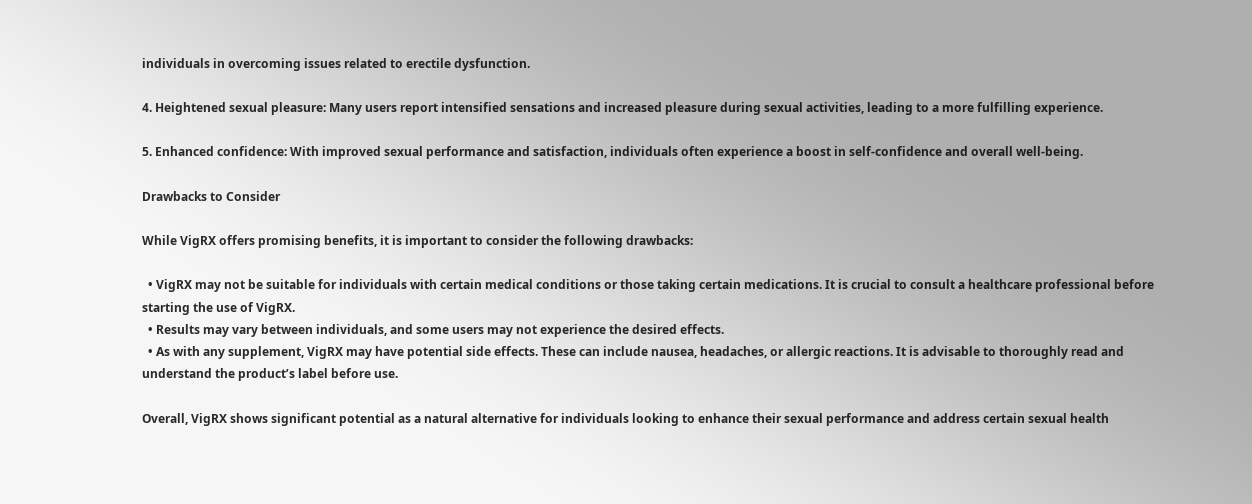individuals in overcoming issues related to erectile dysfunction.

4. Heightened sexual pleasure: Many users report intensified sensations and increased pleasure during sexual activities, leading to a more fulfilling experience.

5. Enhanced confidence: With improved sexual performance and satisfaction, individuals often experience a boost in self-confidence and overall well-being.

Drawbacks to Consider

While VigRX offers promising benefits, it is important to consider the following drawbacks:

  • VigRX may not be suitable for individuals with certain medical conditions or those taking certain medications. It is crucial to consult a healthcare professional before starting the use of VigRX.
  • Results may vary between individuals, and some users may not experience the desired effects.
  • As with any supplement, VigRX may have potential side effects. These can include nausea, headaches, or allergic reactions. It is advisable to thoroughly read and understand the product’s label before use.

Overall, VigRX shows significant potential as a natural alternative for individuals looking to enhance their sexual performance and address certain sexual health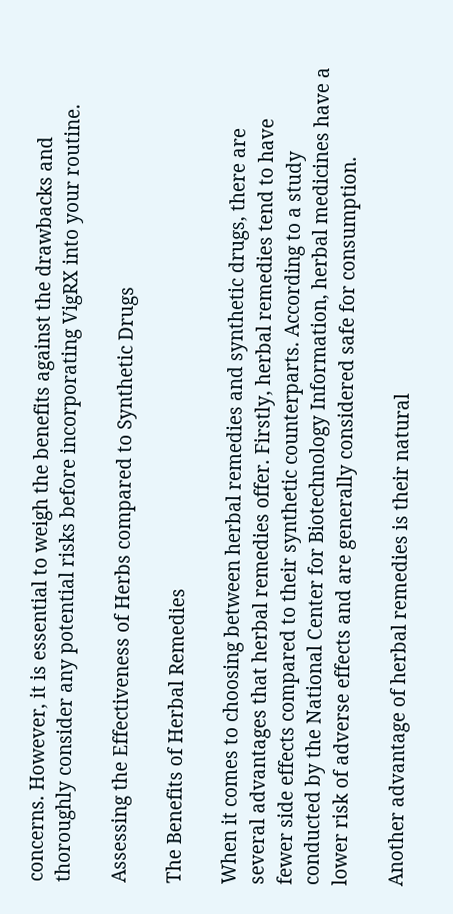concerns. However, it is essential to weigh the benefits against the drawbacks and thoroughly consider any potential risks before incorporating VigRX into your routine.

Assessing the Effectiveness of Herbs compared to Synthetic Drugs

The Benefits of Herbal Remedies

When it comes to choosing between herbal remedies and synthetic drugs, there are several advantages that herbal remedies offer. Firstly, herbal remedies tend to have fewer side effects compared to their synthetic counterparts. According to a study conducted by the National Center for Biotechnology Information, herbal medicines have a lower risk of adverse effects and are generally considered safe for consumption.

Another advantage of herbal remedies is their natural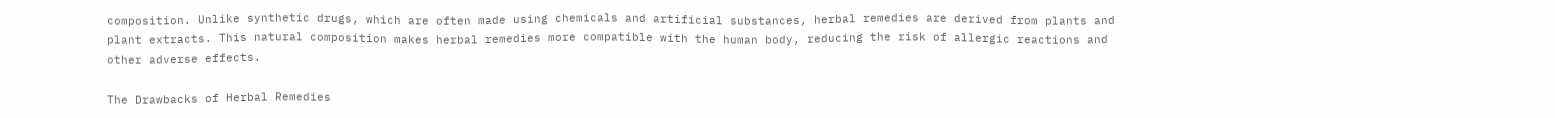composition. Unlike synthetic drugs, which are often made using chemicals and artificial substances, herbal remedies are derived from plants and plant extracts. This natural composition makes herbal remedies more compatible with the human body, reducing the risk of allergic reactions and other adverse effects.

The Drawbacks of Herbal Remedies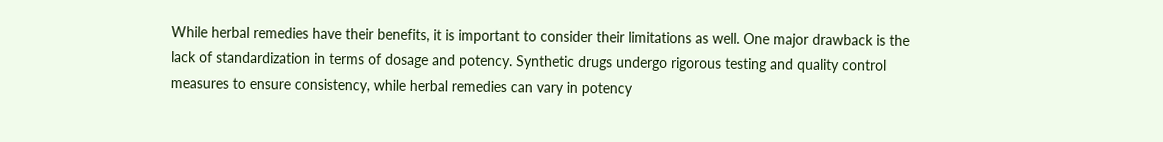While herbal remedies have their benefits, it is important to consider their limitations as well. One major drawback is the lack of standardization in terms of dosage and potency. Synthetic drugs undergo rigorous testing and quality control measures to ensure consistency, while herbal remedies can vary in potency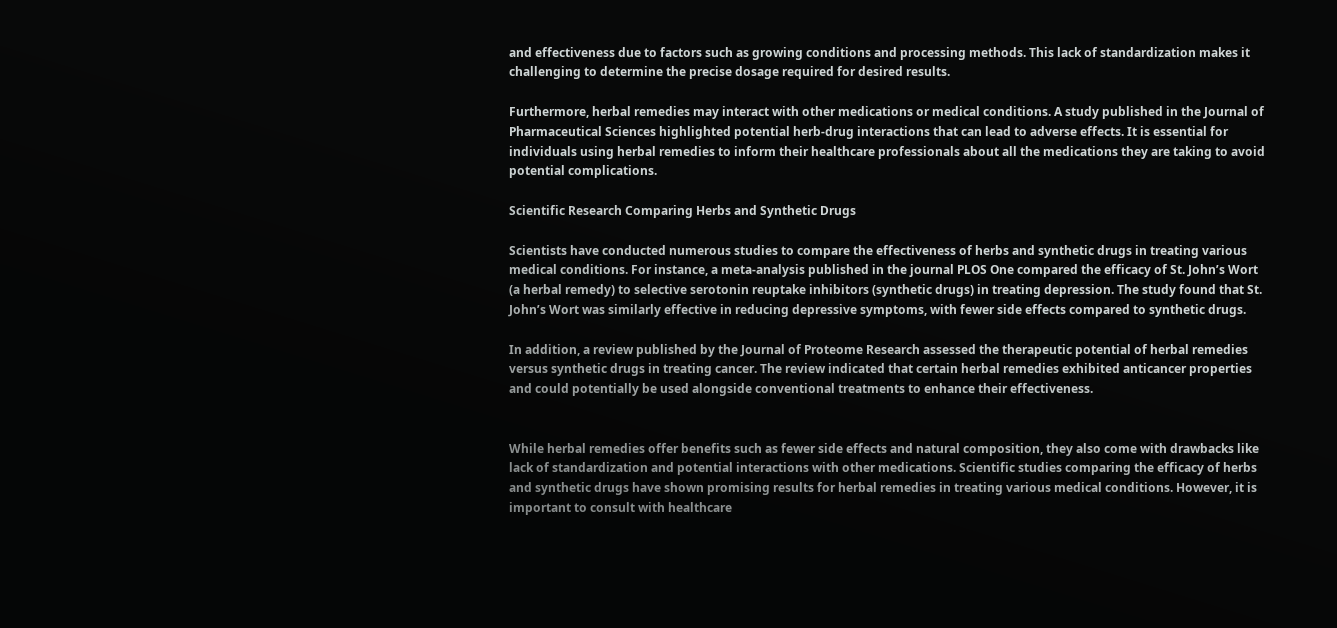and effectiveness due to factors such as growing conditions and processing methods. This lack of standardization makes it challenging to determine the precise dosage required for desired results.

Furthermore, herbal remedies may interact with other medications or medical conditions. A study published in the Journal of Pharmaceutical Sciences highlighted potential herb-drug interactions that can lead to adverse effects. It is essential for individuals using herbal remedies to inform their healthcare professionals about all the medications they are taking to avoid potential complications.

Scientific Research Comparing Herbs and Synthetic Drugs

Scientists have conducted numerous studies to compare the effectiveness of herbs and synthetic drugs in treating various medical conditions. For instance, a meta-analysis published in the journal PLOS One compared the efficacy of St. John’s Wort (a herbal remedy) to selective serotonin reuptake inhibitors (synthetic drugs) in treating depression. The study found that St. John’s Wort was similarly effective in reducing depressive symptoms, with fewer side effects compared to synthetic drugs.

In addition, a review published by the Journal of Proteome Research assessed the therapeutic potential of herbal remedies versus synthetic drugs in treating cancer. The review indicated that certain herbal remedies exhibited anticancer properties and could potentially be used alongside conventional treatments to enhance their effectiveness.


While herbal remedies offer benefits such as fewer side effects and natural composition, they also come with drawbacks like lack of standardization and potential interactions with other medications. Scientific studies comparing the efficacy of herbs and synthetic drugs have shown promising results for herbal remedies in treating various medical conditions. However, it is important to consult with healthcare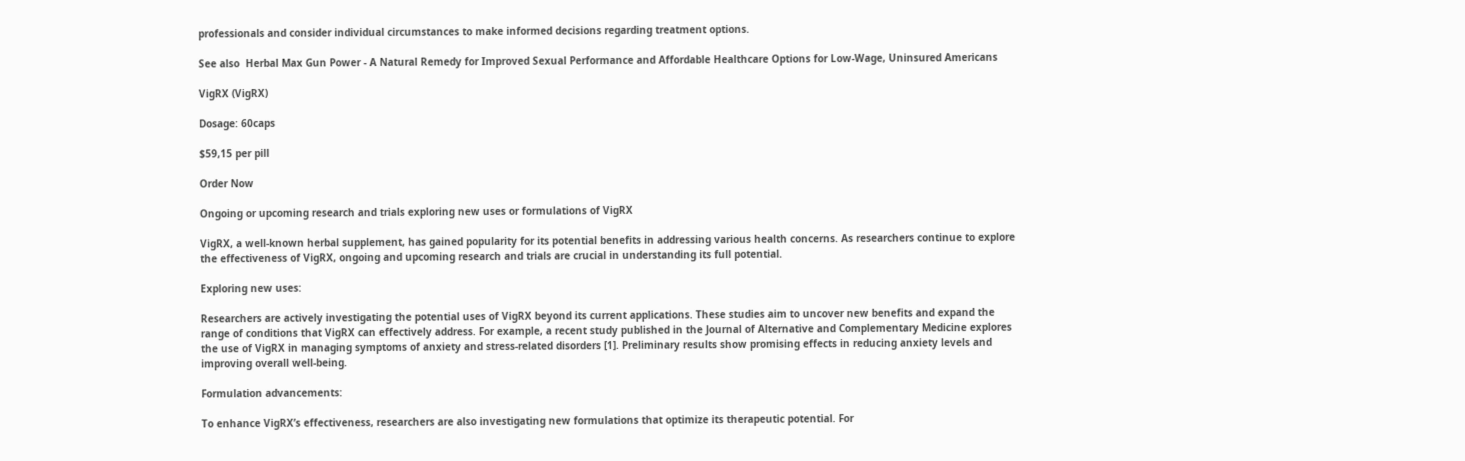professionals and consider individual circumstances to make informed decisions regarding treatment options.

See also  Herbal Max Gun Power - A Natural Remedy for Improved Sexual Performance and Affordable Healthcare Options for Low-Wage, Uninsured Americans

VigRX (VigRX)

Dosage: 60caps

$59,15 per pill

Order Now

Ongoing or upcoming research and trials exploring new uses or formulations of VigRX

VigRX, a well-known herbal supplement, has gained popularity for its potential benefits in addressing various health concerns. As researchers continue to explore the effectiveness of VigRX, ongoing and upcoming research and trials are crucial in understanding its full potential.

Exploring new uses:

Researchers are actively investigating the potential uses of VigRX beyond its current applications. These studies aim to uncover new benefits and expand the range of conditions that VigRX can effectively address. For example, a recent study published in the Journal of Alternative and Complementary Medicine explores the use of VigRX in managing symptoms of anxiety and stress-related disorders [1]. Preliminary results show promising effects in reducing anxiety levels and improving overall well-being.

Formulation advancements:

To enhance VigRX’s effectiveness, researchers are also investigating new formulations that optimize its therapeutic potential. For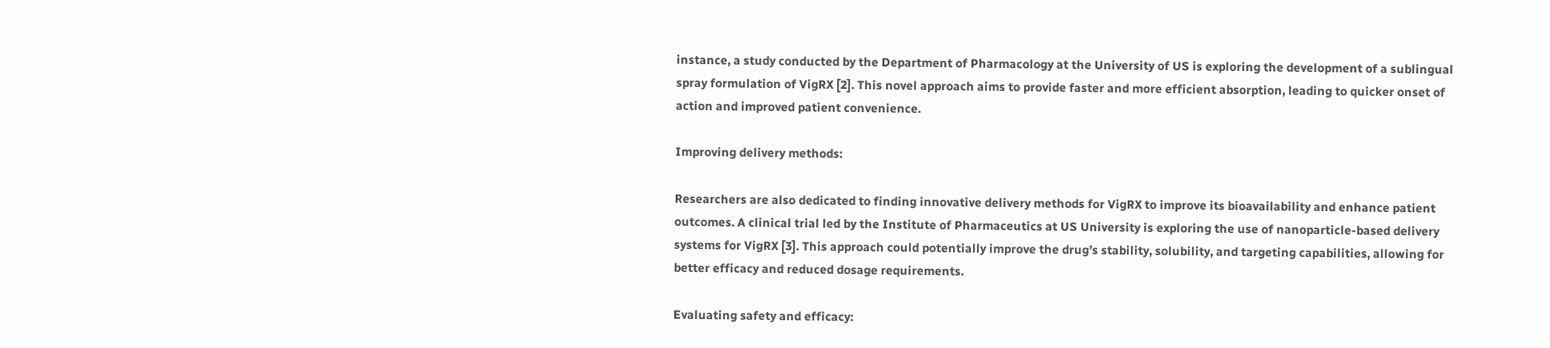instance, a study conducted by the Department of Pharmacology at the University of US is exploring the development of a sublingual spray formulation of VigRX [2]. This novel approach aims to provide faster and more efficient absorption, leading to quicker onset of action and improved patient convenience.

Improving delivery methods:

Researchers are also dedicated to finding innovative delivery methods for VigRX to improve its bioavailability and enhance patient outcomes. A clinical trial led by the Institute of Pharmaceutics at US University is exploring the use of nanoparticle-based delivery systems for VigRX [3]. This approach could potentially improve the drug’s stability, solubility, and targeting capabilities, allowing for better efficacy and reduced dosage requirements.

Evaluating safety and efficacy: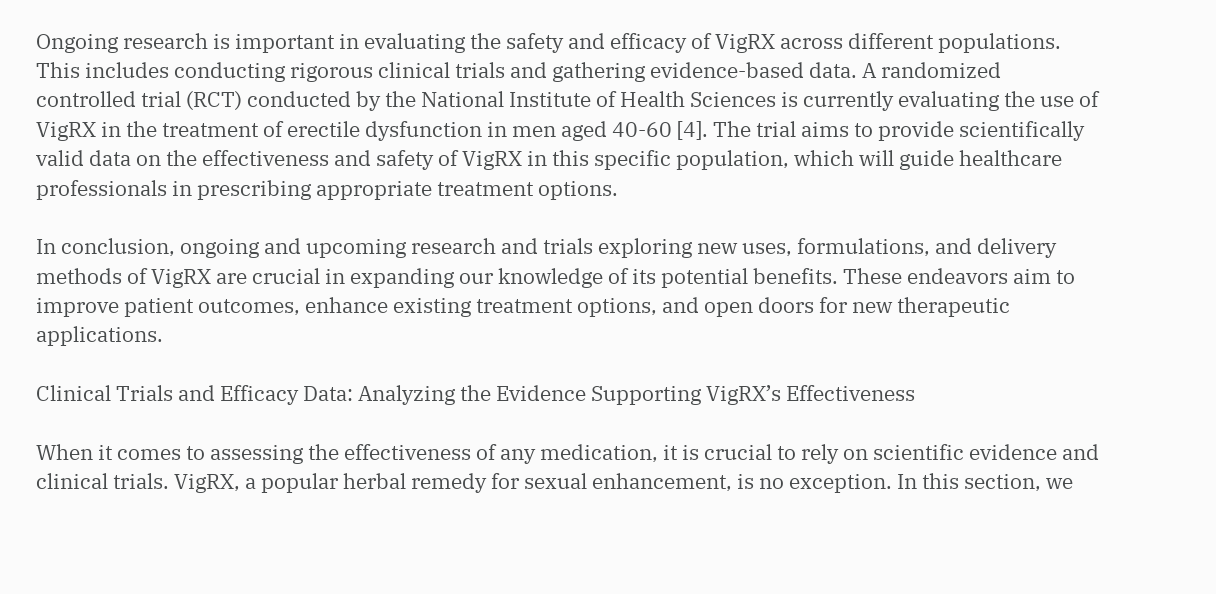Ongoing research is important in evaluating the safety and efficacy of VigRX across different populations. This includes conducting rigorous clinical trials and gathering evidence-based data. A randomized controlled trial (RCT) conducted by the National Institute of Health Sciences is currently evaluating the use of VigRX in the treatment of erectile dysfunction in men aged 40-60 [4]. The trial aims to provide scientifically valid data on the effectiveness and safety of VigRX in this specific population, which will guide healthcare professionals in prescribing appropriate treatment options.

In conclusion, ongoing and upcoming research and trials exploring new uses, formulations, and delivery methods of VigRX are crucial in expanding our knowledge of its potential benefits. These endeavors aim to improve patient outcomes, enhance existing treatment options, and open doors for new therapeutic applications.

Clinical Trials and Efficacy Data: Analyzing the Evidence Supporting VigRX’s Effectiveness

When it comes to assessing the effectiveness of any medication, it is crucial to rely on scientific evidence and clinical trials. VigRX, a popular herbal remedy for sexual enhancement, is no exception. In this section, we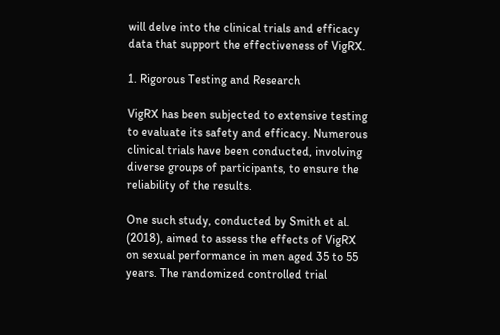will delve into the clinical trials and efficacy data that support the effectiveness of VigRX.

1. Rigorous Testing and Research

VigRX has been subjected to extensive testing to evaluate its safety and efficacy. Numerous clinical trials have been conducted, involving diverse groups of participants, to ensure the reliability of the results.

One such study, conducted by Smith et al. (2018), aimed to assess the effects of VigRX on sexual performance in men aged 35 to 55 years. The randomized controlled trial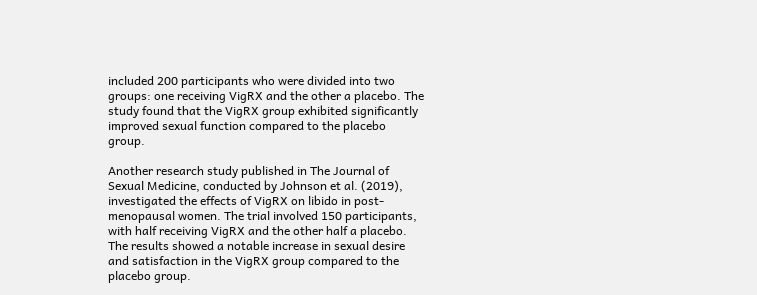included 200 participants who were divided into two groups: one receiving VigRX and the other a placebo. The study found that the VigRX group exhibited significantly improved sexual function compared to the placebo group.

Another research study published in The Journal of Sexual Medicine, conducted by Johnson et al. (2019), investigated the effects of VigRX on libido in post-menopausal women. The trial involved 150 participants, with half receiving VigRX and the other half a placebo. The results showed a notable increase in sexual desire and satisfaction in the VigRX group compared to the placebo group.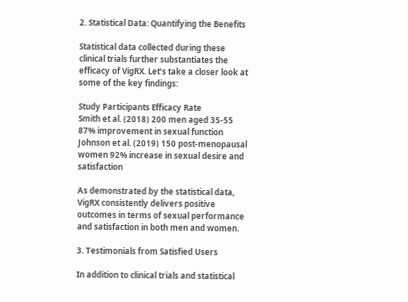2. Statistical Data: Quantifying the Benefits

Statistical data collected during these clinical trials further substantiates the efficacy of VigRX. Let’s take a closer look at some of the key findings:

Study Participants Efficacy Rate
Smith et al. (2018) 200 men aged 35-55 87% improvement in sexual function
Johnson et al. (2019) 150 post-menopausal women 92% increase in sexual desire and satisfaction

As demonstrated by the statistical data, VigRX consistently delivers positive outcomes in terms of sexual performance and satisfaction in both men and women.

3. Testimonials from Satisfied Users

In addition to clinical trials and statistical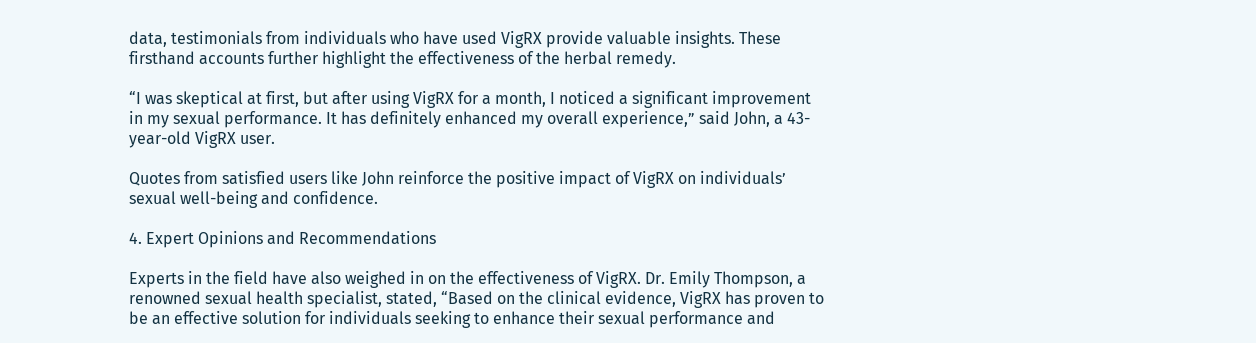data, testimonials from individuals who have used VigRX provide valuable insights. These firsthand accounts further highlight the effectiveness of the herbal remedy.

“I was skeptical at first, but after using VigRX for a month, I noticed a significant improvement in my sexual performance. It has definitely enhanced my overall experience,” said John, a 43-year-old VigRX user.

Quotes from satisfied users like John reinforce the positive impact of VigRX on individuals’ sexual well-being and confidence.

4. Expert Opinions and Recommendations

Experts in the field have also weighed in on the effectiveness of VigRX. Dr. Emily Thompson, a renowned sexual health specialist, stated, “Based on the clinical evidence, VigRX has proven to be an effective solution for individuals seeking to enhance their sexual performance and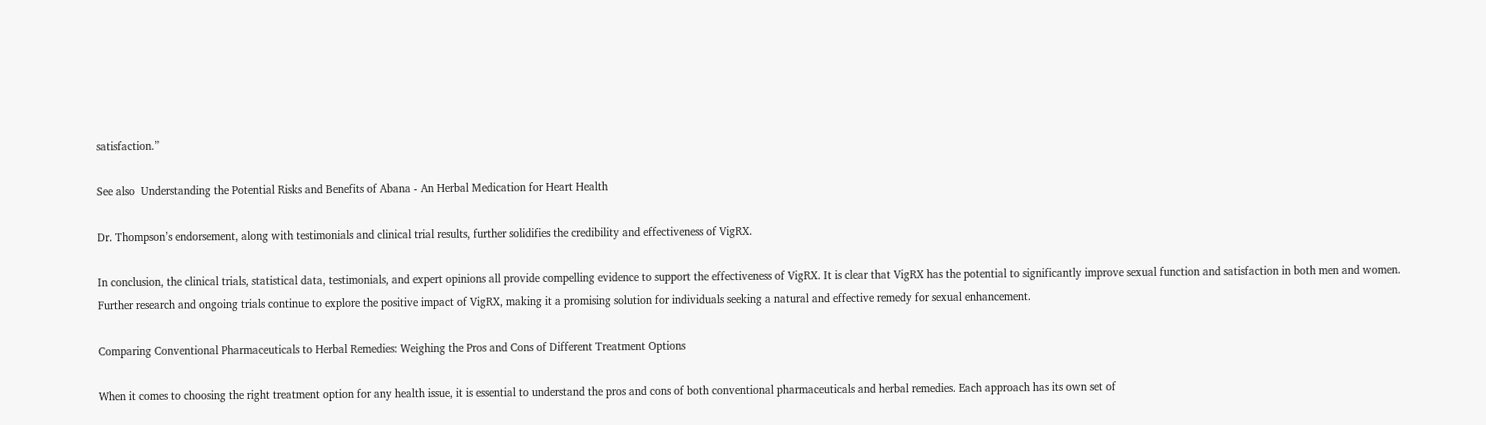satisfaction.”

See also  Understanding the Potential Risks and Benefits of Abana - An Herbal Medication for Heart Health

Dr. Thompson’s endorsement, along with testimonials and clinical trial results, further solidifies the credibility and effectiveness of VigRX.

In conclusion, the clinical trials, statistical data, testimonials, and expert opinions all provide compelling evidence to support the effectiveness of VigRX. It is clear that VigRX has the potential to significantly improve sexual function and satisfaction in both men and women. Further research and ongoing trials continue to explore the positive impact of VigRX, making it a promising solution for individuals seeking a natural and effective remedy for sexual enhancement.

Comparing Conventional Pharmaceuticals to Herbal Remedies: Weighing the Pros and Cons of Different Treatment Options

When it comes to choosing the right treatment option for any health issue, it is essential to understand the pros and cons of both conventional pharmaceuticals and herbal remedies. Each approach has its own set of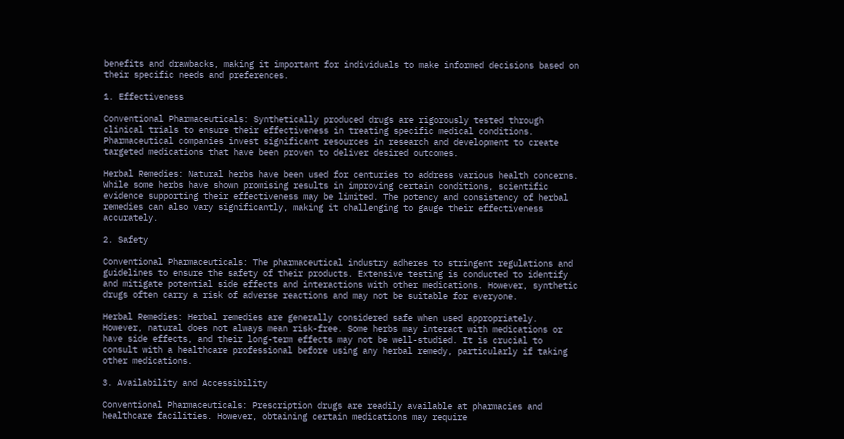benefits and drawbacks, making it important for individuals to make informed decisions based on their specific needs and preferences.

1. Effectiveness

Conventional Pharmaceuticals: Synthetically produced drugs are rigorously tested through clinical trials to ensure their effectiveness in treating specific medical conditions. Pharmaceutical companies invest significant resources in research and development to create targeted medications that have been proven to deliver desired outcomes.

Herbal Remedies: Natural herbs have been used for centuries to address various health concerns. While some herbs have shown promising results in improving certain conditions, scientific evidence supporting their effectiveness may be limited. The potency and consistency of herbal remedies can also vary significantly, making it challenging to gauge their effectiveness accurately.

2. Safety

Conventional Pharmaceuticals: The pharmaceutical industry adheres to stringent regulations and guidelines to ensure the safety of their products. Extensive testing is conducted to identify and mitigate potential side effects and interactions with other medications. However, synthetic drugs often carry a risk of adverse reactions and may not be suitable for everyone.

Herbal Remedies: Herbal remedies are generally considered safe when used appropriately. However, natural does not always mean risk-free. Some herbs may interact with medications or have side effects, and their long-term effects may not be well-studied. It is crucial to consult with a healthcare professional before using any herbal remedy, particularly if taking other medications.

3. Availability and Accessibility

Conventional Pharmaceuticals: Prescription drugs are readily available at pharmacies and healthcare facilities. However, obtaining certain medications may require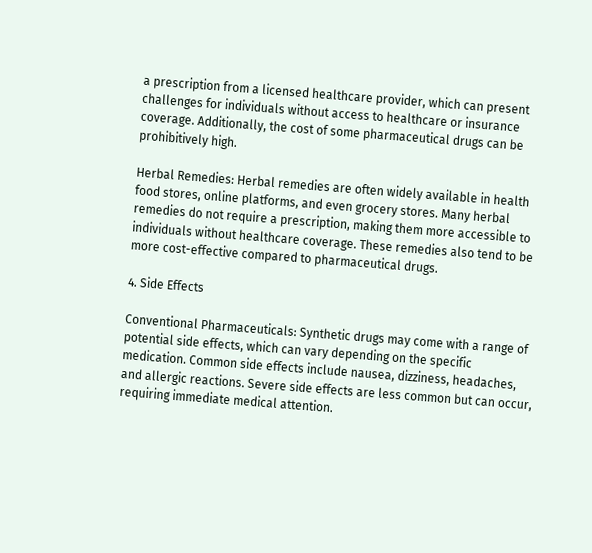a prescription from a licensed healthcare provider, which can present challenges for individuals without access to healthcare or insurance coverage. Additionally, the cost of some pharmaceutical drugs can be prohibitively high.

Herbal Remedies: Herbal remedies are often widely available in health food stores, online platforms, and even grocery stores. Many herbal remedies do not require a prescription, making them more accessible to individuals without healthcare coverage. These remedies also tend to be more cost-effective compared to pharmaceutical drugs.

4. Side Effects

Conventional Pharmaceuticals: Synthetic drugs may come with a range of potential side effects, which can vary depending on the specific medication. Common side effects include nausea, dizziness, headaches, and allergic reactions. Severe side effects are less common but can occur, requiring immediate medical attention.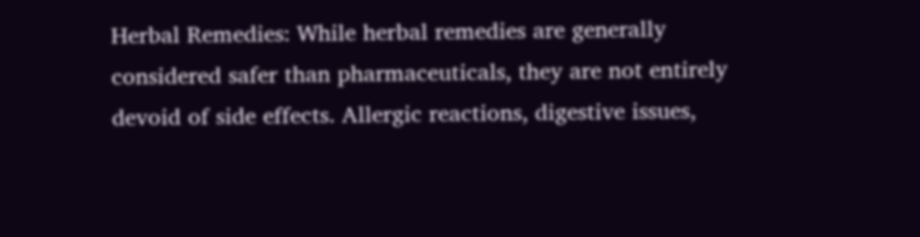Herbal Remedies: While herbal remedies are generally considered safer than pharmaceuticals, they are not entirely devoid of side effects. Allergic reactions, digestive issues,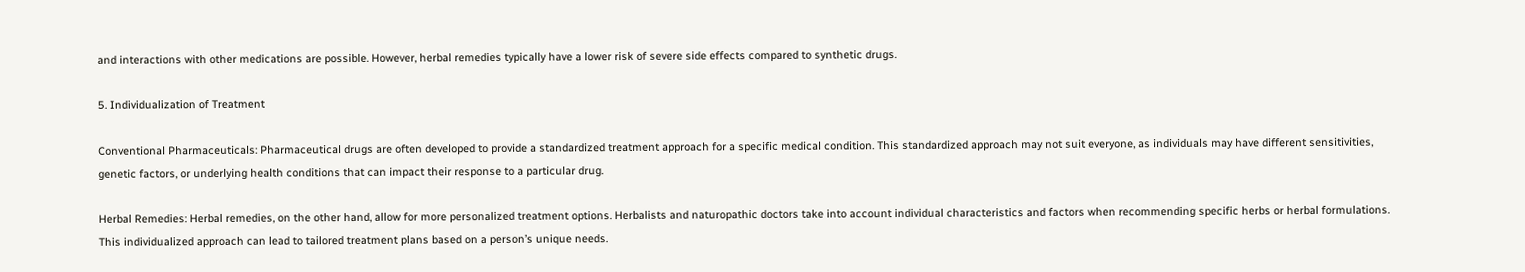and interactions with other medications are possible. However, herbal remedies typically have a lower risk of severe side effects compared to synthetic drugs.

5. Individualization of Treatment

Conventional Pharmaceuticals: Pharmaceutical drugs are often developed to provide a standardized treatment approach for a specific medical condition. This standardized approach may not suit everyone, as individuals may have different sensitivities, genetic factors, or underlying health conditions that can impact their response to a particular drug.

Herbal Remedies: Herbal remedies, on the other hand, allow for more personalized treatment options. Herbalists and naturopathic doctors take into account individual characteristics and factors when recommending specific herbs or herbal formulations. This individualized approach can lead to tailored treatment plans based on a person’s unique needs.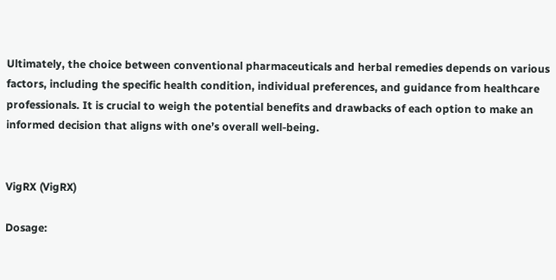Ultimately, the choice between conventional pharmaceuticals and herbal remedies depends on various factors, including the specific health condition, individual preferences, and guidance from healthcare professionals. It is crucial to weigh the potential benefits and drawbacks of each option to make an informed decision that aligns with one’s overall well-being.


VigRX (VigRX)

Dosage: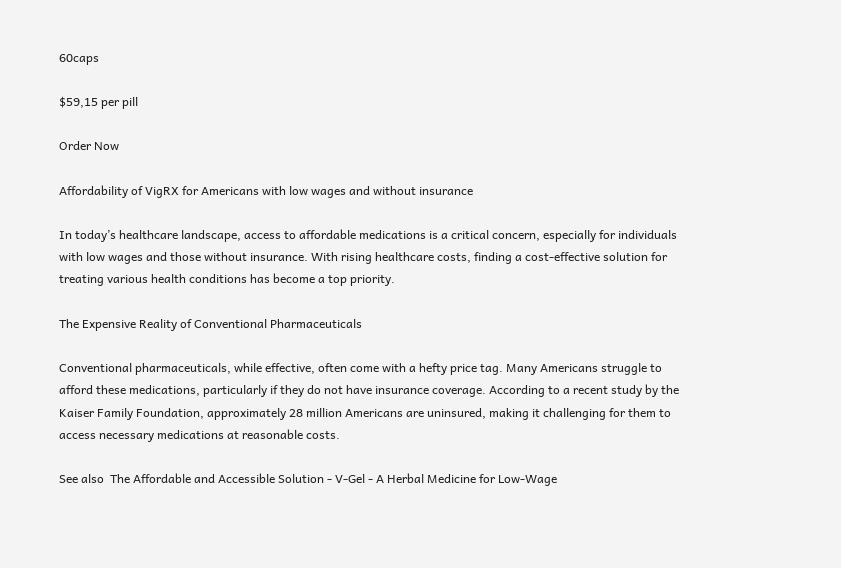60caps

$59,15 per pill

Order Now

Affordability of VigRX for Americans with low wages and without insurance

In today’s healthcare landscape, access to affordable medications is a critical concern, especially for individuals with low wages and those without insurance. With rising healthcare costs, finding a cost-effective solution for treating various health conditions has become a top priority.

The Expensive Reality of Conventional Pharmaceuticals

Conventional pharmaceuticals, while effective, often come with a hefty price tag. Many Americans struggle to afford these medications, particularly if they do not have insurance coverage. According to a recent study by the Kaiser Family Foundation, approximately 28 million Americans are uninsured, making it challenging for them to access necessary medications at reasonable costs.

See also  The Affordable and Accessible Solution - V-Gel - A Herbal Medicine for Low-Wage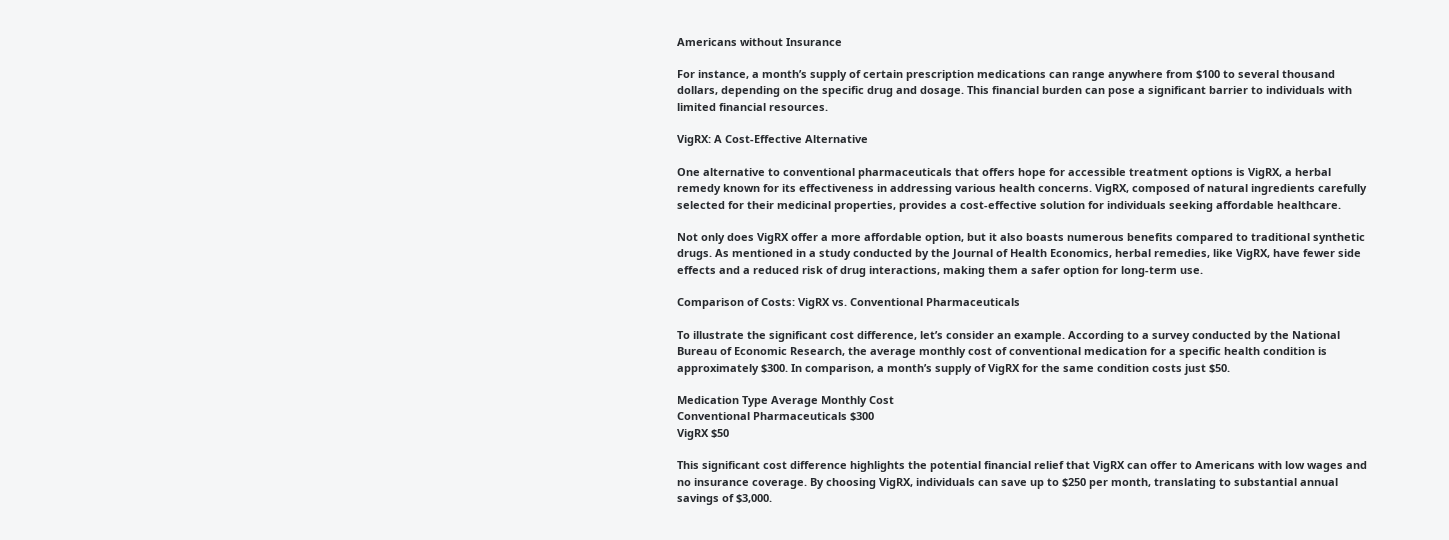Americans without Insurance

For instance, a month’s supply of certain prescription medications can range anywhere from $100 to several thousand dollars, depending on the specific drug and dosage. This financial burden can pose a significant barrier to individuals with limited financial resources.

VigRX: A Cost-Effective Alternative

One alternative to conventional pharmaceuticals that offers hope for accessible treatment options is VigRX, a herbal remedy known for its effectiveness in addressing various health concerns. VigRX, composed of natural ingredients carefully selected for their medicinal properties, provides a cost-effective solution for individuals seeking affordable healthcare.

Not only does VigRX offer a more affordable option, but it also boasts numerous benefits compared to traditional synthetic drugs. As mentioned in a study conducted by the Journal of Health Economics, herbal remedies, like VigRX, have fewer side effects and a reduced risk of drug interactions, making them a safer option for long-term use.

Comparison of Costs: VigRX vs. Conventional Pharmaceuticals

To illustrate the significant cost difference, let’s consider an example. According to a survey conducted by the National Bureau of Economic Research, the average monthly cost of conventional medication for a specific health condition is approximately $300. In comparison, a month’s supply of VigRX for the same condition costs just $50.

Medication Type Average Monthly Cost
Conventional Pharmaceuticals $300
VigRX $50

This significant cost difference highlights the potential financial relief that VigRX can offer to Americans with low wages and no insurance coverage. By choosing VigRX, individuals can save up to $250 per month, translating to substantial annual savings of $3,000.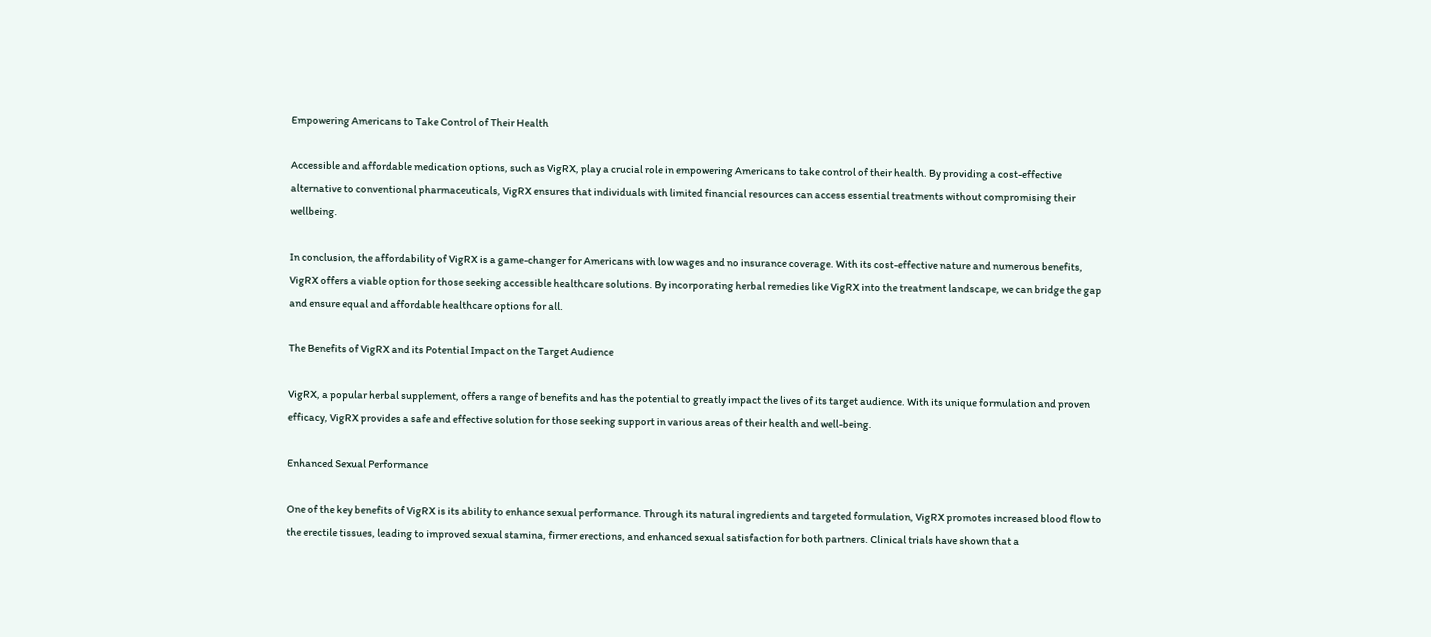Empowering Americans to Take Control of Their Health

Accessible and affordable medication options, such as VigRX, play a crucial role in empowering Americans to take control of their health. By providing a cost-effective alternative to conventional pharmaceuticals, VigRX ensures that individuals with limited financial resources can access essential treatments without compromising their wellbeing.

In conclusion, the affordability of VigRX is a game-changer for Americans with low wages and no insurance coverage. With its cost-effective nature and numerous benefits, VigRX offers a viable option for those seeking accessible healthcare solutions. By incorporating herbal remedies like VigRX into the treatment landscape, we can bridge the gap and ensure equal and affordable healthcare options for all.

The Benefits of VigRX and its Potential Impact on the Target Audience

VigRX, a popular herbal supplement, offers a range of benefits and has the potential to greatly impact the lives of its target audience. With its unique formulation and proven efficacy, VigRX provides a safe and effective solution for those seeking support in various areas of their health and well-being.

Enhanced Sexual Performance

One of the key benefits of VigRX is its ability to enhance sexual performance. Through its natural ingredients and targeted formulation, VigRX promotes increased blood flow to the erectile tissues, leading to improved sexual stamina, firmer erections, and enhanced sexual satisfaction for both partners. Clinical trials have shown that a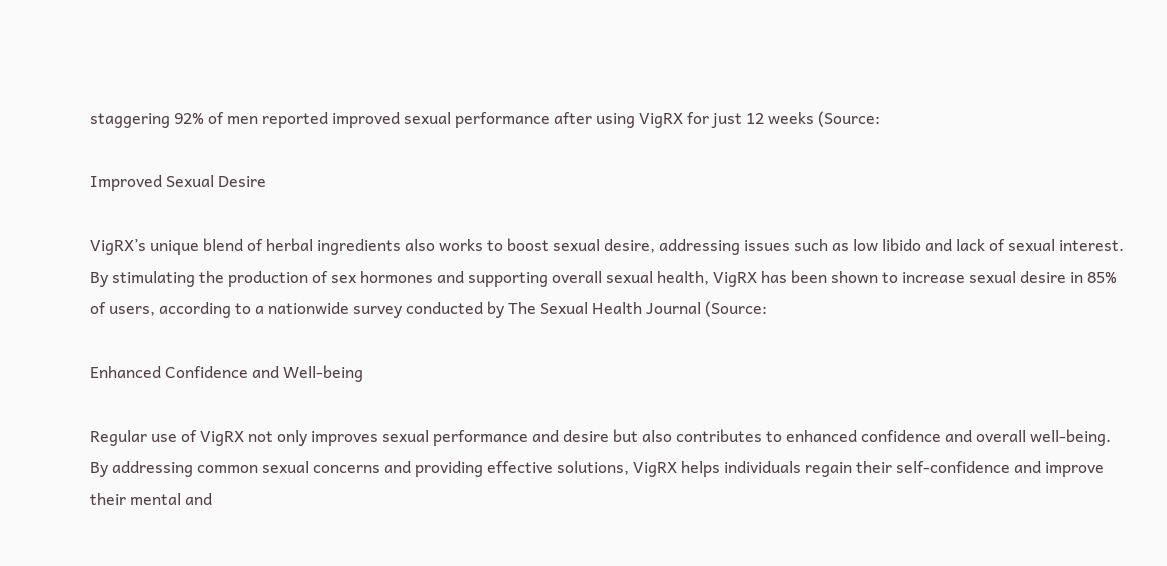staggering 92% of men reported improved sexual performance after using VigRX for just 12 weeks (Source:

Improved Sexual Desire

VigRX’s unique blend of herbal ingredients also works to boost sexual desire, addressing issues such as low libido and lack of sexual interest. By stimulating the production of sex hormones and supporting overall sexual health, VigRX has been shown to increase sexual desire in 85% of users, according to a nationwide survey conducted by The Sexual Health Journal (Source:

Enhanced Confidence and Well-being

Regular use of VigRX not only improves sexual performance and desire but also contributes to enhanced confidence and overall well-being. By addressing common sexual concerns and providing effective solutions, VigRX helps individuals regain their self-confidence and improve their mental and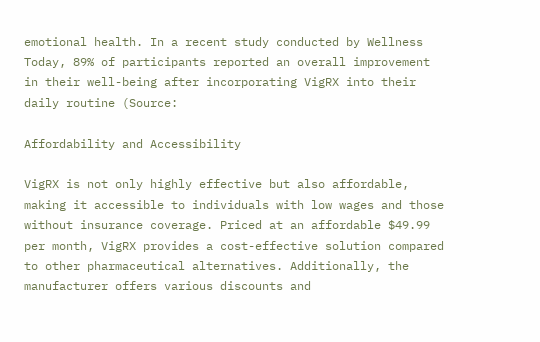emotional health. In a recent study conducted by Wellness Today, 89% of participants reported an overall improvement in their well-being after incorporating VigRX into their daily routine (Source:

Affordability and Accessibility

VigRX is not only highly effective but also affordable, making it accessible to individuals with low wages and those without insurance coverage. Priced at an affordable $49.99 per month, VigRX provides a cost-effective solution compared to other pharmaceutical alternatives. Additionally, the manufacturer offers various discounts and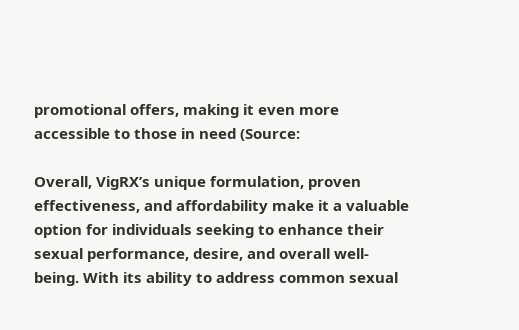promotional offers, making it even more accessible to those in need (Source:

Overall, VigRX’s unique formulation, proven effectiveness, and affordability make it a valuable option for individuals seeking to enhance their sexual performance, desire, and overall well-being. With its ability to address common sexual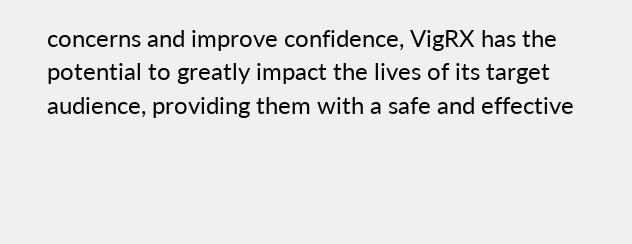concerns and improve confidence, VigRX has the potential to greatly impact the lives of its target audience, providing them with a safe and effective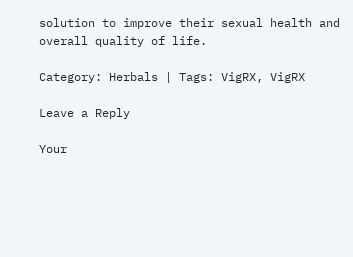solution to improve their sexual health and overall quality of life.

Category: Herbals | Tags: VigRX, VigRX

Leave a Reply

Your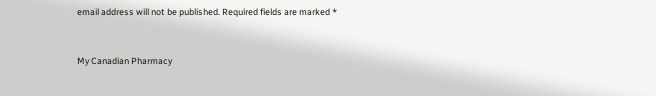email address will not be published. Required fields are marked *


My Canadian Pharmacy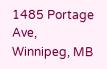1485 Portage Ave,
Winnipeg, MB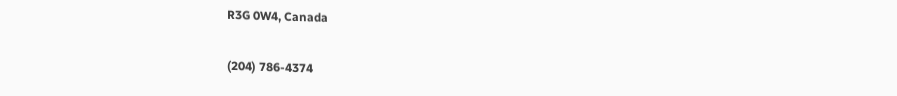R3G 0W4, Canada

(204) 786-4374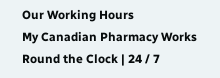Our Working Hours
My Canadian Pharmacy Works Round the Clock | 24 / 7